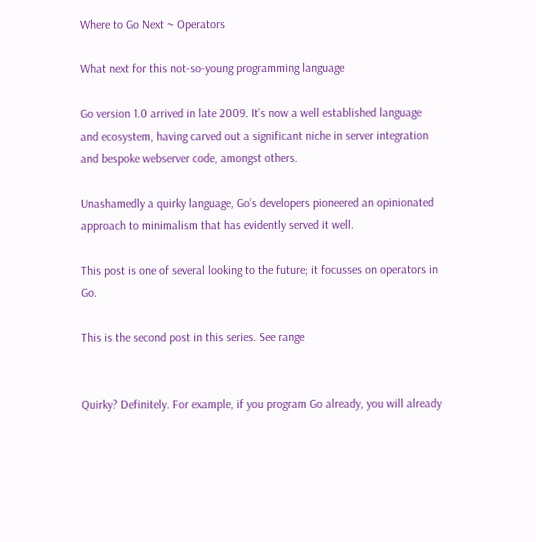Where to Go Next ~ Operators

What next for this not-so-young programming language

Go version 1.0 arrived in late 2009. It’s now a well established language and ecosystem, having carved out a significant niche in server integration and bespoke webserver code, amongst others.

Unashamedly a quirky language, Go’s developers pioneered an opinionated approach to minimalism that has evidently served it well.

This post is one of several looking to the future; it focusses on operators in Go.

This is the second post in this series. See range


Quirky? Definitely. For example, if you program Go already, you will already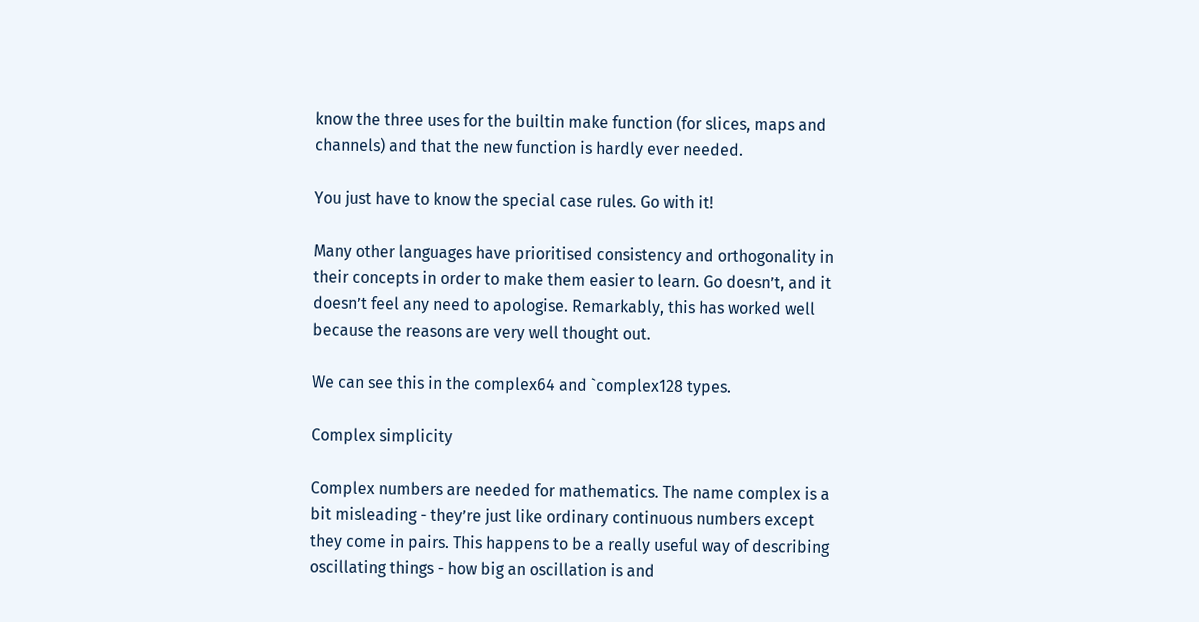know the three uses for the builtin make function (for slices, maps and channels) and that the new function is hardly ever needed.

You just have to know the special case rules. Go with it!

Many other languages have prioritised consistency and orthogonality in their concepts in order to make them easier to learn. Go doesn’t, and it doesn’t feel any need to apologise. Remarkably, this has worked well because the reasons are very well thought out.

We can see this in the complex64 and `complex128 types.

Complex simplicity

Complex numbers are needed for mathematics. The name complex is a bit misleading - they’re just like ordinary continuous numbers except they come in pairs. This happens to be a really useful way of describing oscillating things - how big an oscillation is and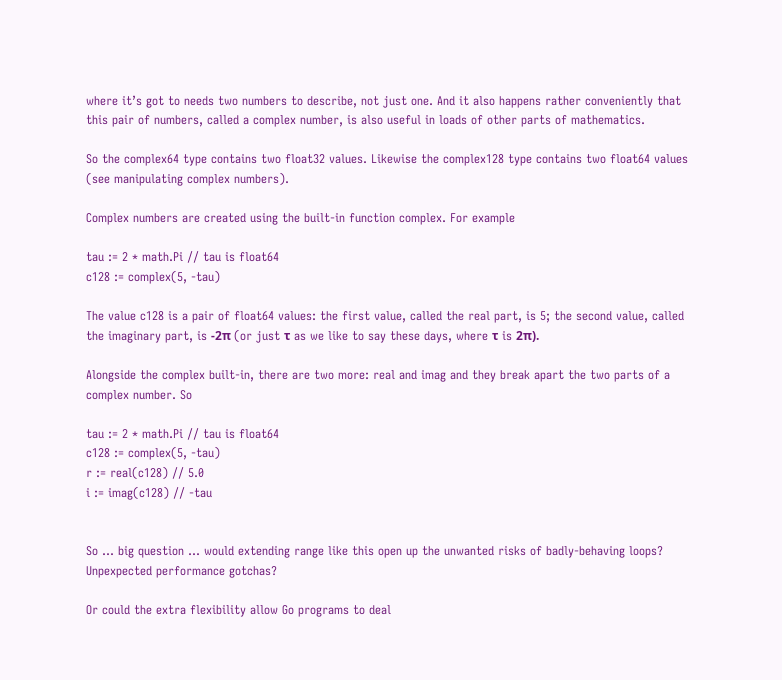where it’s got to needs two numbers to describe, not just one. And it also happens rather conveniently that this pair of numbers, called a complex number, is also useful in loads of other parts of mathematics.

So the complex64 type contains two float32 values. Likewise the complex128 type contains two float64 values (see manipulating complex numbers).

Complex numbers are created using the built-in function complex. For example

tau := 2 * math.Pi // tau is float64
c128 := complex(5, -tau)

The value c128 is a pair of float64 values: the first value, called the real part, is 5; the second value, called the imaginary part, is -2π (or just τ as we like to say these days, where τ is 2π).

Alongside the complex built-in, there are two more: real and imag and they break apart the two parts of a complex number. So

tau := 2 * math.Pi // tau is float64
c128 := complex(5, -tau)
r := real(c128) // 5.0
i := imag(c128) // -tau


So … big question … would extending range like this open up the unwanted risks of badly-behaving loops? Unpexpected performance gotchas?

Or could the extra flexibility allow Go programs to deal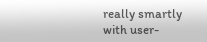really smartly with user-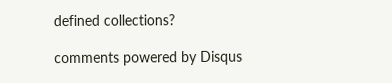defined collections?

comments powered by Disqus